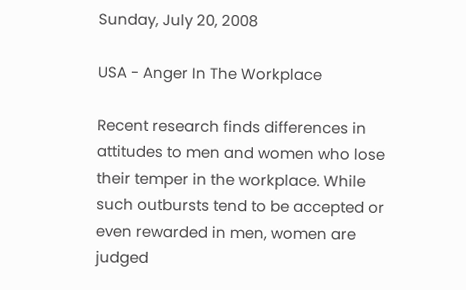Sunday, July 20, 2008

USA - Anger In The Workplace

Recent research finds differences in attitudes to men and women who lose their temper in the workplace. While such outbursts tend to be accepted or even rewarded in men, women are judged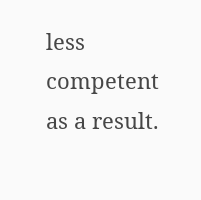less competent as a result.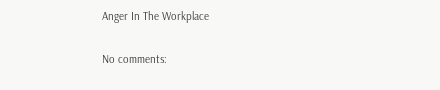Anger In The Workplace

No comments: